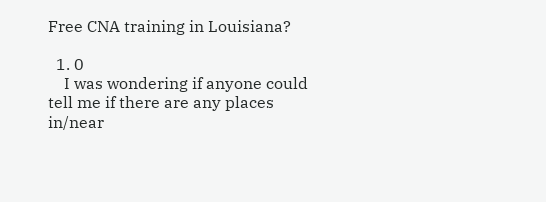Free CNA training in Louisiana?

  1. 0
    I was wondering if anyone could tell me if there are any places in/near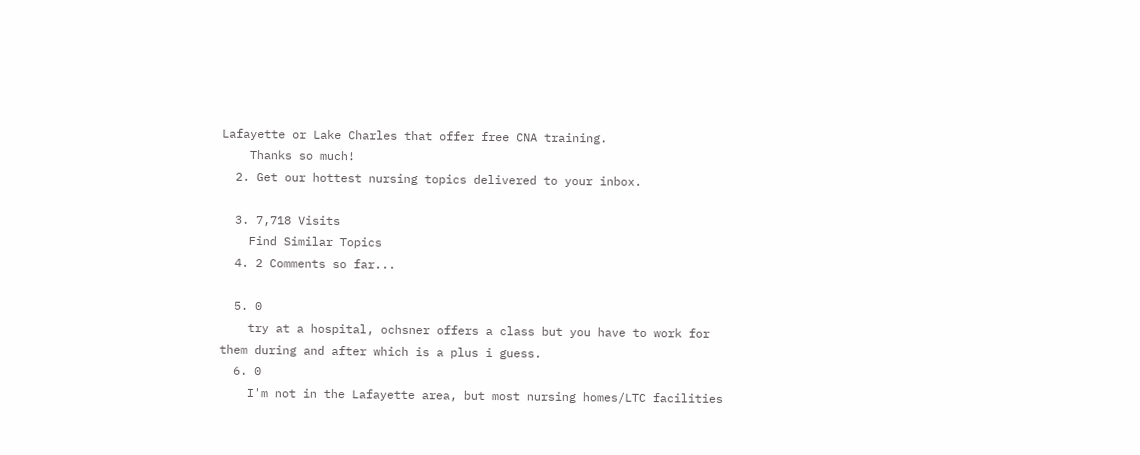Lafayette or Lake Charles that offer free CNA training.
    Thanks so much!
  2. Get our hottest nursing topics delivered to your inbox.

  3. 7,718 Visits
    Find Similar Topics
  4. 2 Comments so far...

  5. 0
    try at a hospital, ochsner offers a class but you have to work for them during and after which is a plus i guess.
  6. 0
    I'm not in the Lafayette area, but most nursing homes/LTC facilities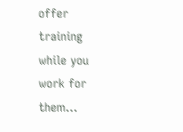offer training while you work for them...